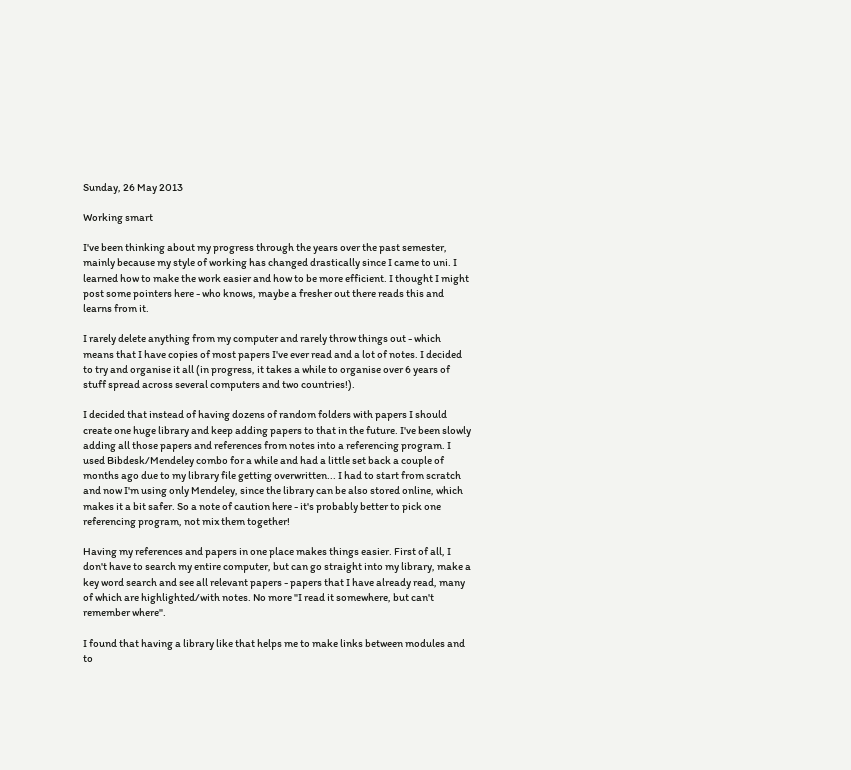Sunday, 26 May 2013

Working smart

I've been thinking about my progress through the years over the past semester, mainly because my style of working has changed drastically since I came to uni. I learned how to make the work easier and how to be more efficient. I thought I might post some pointers here - who knows, maybe a fresher out there reads this and learns from it.

I rarely delete anything from my computer and rarely throw things out - which means that I have copies of most papers I've ever read and a lot of notes. I decided to try and organise it all (in progress, it takes a while to organise over 6 years of stuff spread across several computers and two countries!).

I decided that instead of having dozens of random folders with papers I should create one huge library and keep adding papers to that in the future. I've been slowly adding all those papers and references from notes into a referencing program. I used Bibdesk/Mendeley combo for a while and had a little set back a couple of months ago due to my library file getting overwritten... I had to start from scratch and now I'm using only Mendeley, since the library can be also stored online, which makes it a bit safer. So a note of caution here - it's probably better to pick one referencing program, not mix them together!

Having my references and papers in one place makes things easier. First of all, I don't have to search my entire computer, but can go straight into my library, make a key word search and see all relevant papers - papers that I have already read, many of which are highlighted/with notes. No more "I read it somewhere, but can't remember where".

I found that having a library like that helps me to make links between modules and to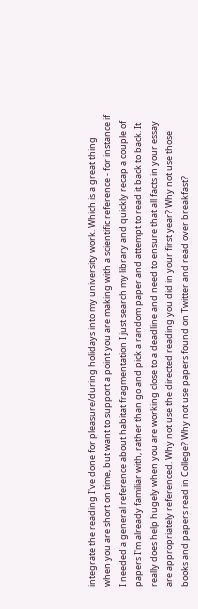integrate the reading I've done for pleasure/during holidays into my university work. Which is a great thing when you are short on time, but want to support a point you are making with a scientific reference - for instance if I needed a general reference about habitat fragmentation I just search my library and quickly recap a couple of papers I'm already familiar with, rather than go and pick a random paper and attempt to read it back to back. It really does help hugely when you are working close to a deadline and need to ensure that all facts in your essay are appropriately referenced. Why not use the directed reading you did in your first year? Why not use those books and papers read in College? Why not use papers found on Twitter and read over breakfast?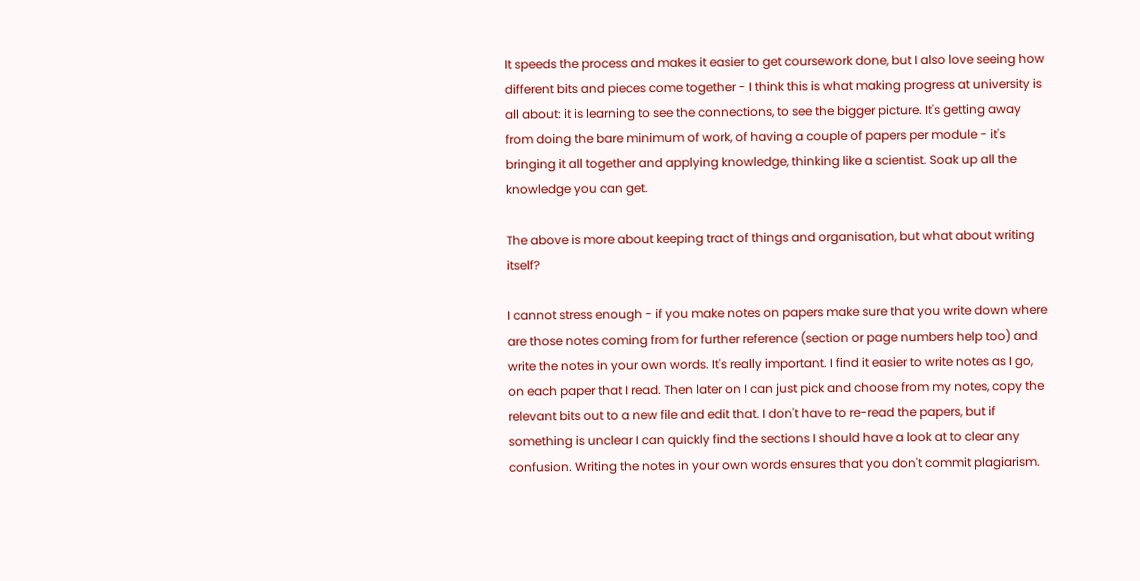It speeds the process and makes it easier to get coursework done, but I also love seeing how different bits and pieces come together - I think this is what making progress at university is all about: it is learning to see the connections, to see the bigger picture. It's getting away from doing the bare minimum of work, of having a couple of papers per module - it's bringing it all together and applying knowledge, thinking like a scientist. Soak up all the knowledge you can get.

The above is more about keeping tract of things and organisation, but what about writing itself?

I cannot stress enough - if you make notes on papers make sure that you write down where are those notes coming from for further reference (section or page numbers help too) and write the notes in your own words. It's really important. I find it easier to write notes as I go, on each paper that I read. Then later on I can just pick and choose from my notes, copy the relevant bits out to a new file and edit that. I don't have to re-read the papers, but if something is unclear I can quickly find the sections I should have a look at to clear any confusion. Writing the notes in your own words ensures that you don't commit plagiarism.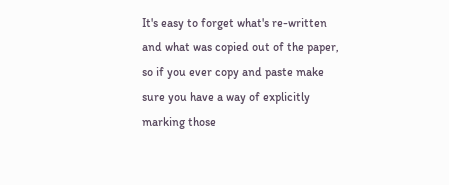It's easy to forget what's re-written and what was copied out of the paper, so if you ever copy and paste make sure you have a way of explicitly marking those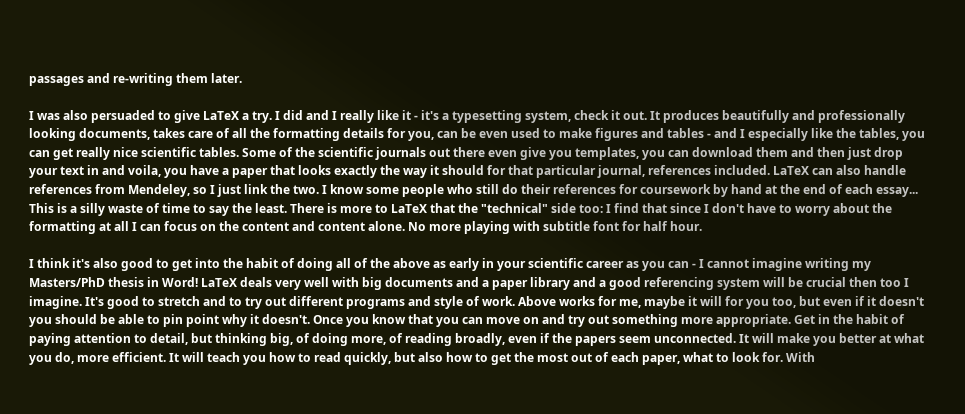passages and re-writing them later.

I was also persuaded to give LaTeX a try. I did and I really like it - it's a typesetting system, check it out. It produces beautifully and professionally looking documents, takes care of all the formatting details for you, can be even used to make figures and tables - and I especially like the tables, you can get really nice scientific tables. Some of the scientific journals out there even give you templates, you can download them and then just drop your text in and voila, you have a paper that looks exactly the way it should for that particular journal, references included. LaTeX can also handle references from Mendeley, so I just link the two. I know some people who still do their references for coursework by hand at the end of each essay... This is a silly waste of time to say the least. There is more to LaTeX that the "technical" side too: I find that since I don't have to worry about the formatting at all I can focus on the content and content alone. No more playing with subtitle font for half hour.

I think it's also good to get into the habit of doing all of the above as early in your scientific career as you can - I cannot imagine writing my Masters/PhD thesis in Word! LaTeX deals very well with big documents and a paper library and a good referencing system will be crucial then too I imagine. It's good to stretch and to try out different programs and style of work. Above works for me, maybe it will for you too, but even if it doesn't you should be able to pin point why it doesn't. Once you know that you can move on and try out something more appropriate. Get in the habit of paying attention to detail, but thinking big, of doing more, of reading broadly, even if the papers seem unconnected. It will make you better at what you do, more efficient. It will teach you how to read quickly, but also how to get the most out of each paper, what to look for. With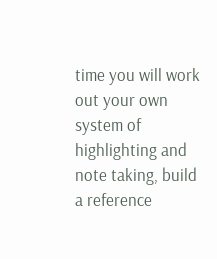time you will work out your own system of highlighting and note taking, build a reference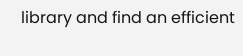library and find an efficient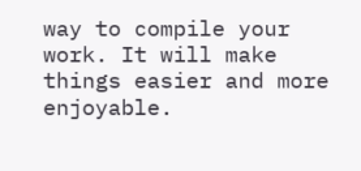way to compile your work. It will make things easier and more enjoyable.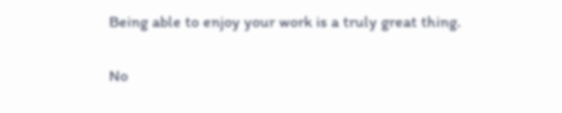Being able to enjoy your work is a truly great thing.

No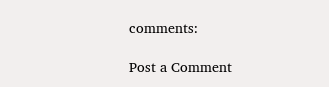comments:

Post a Comment